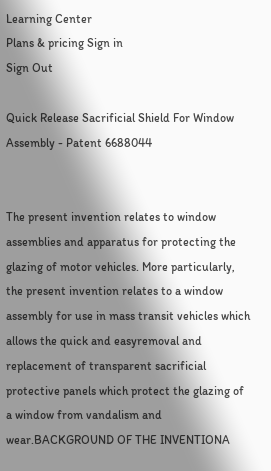Learning Center
Plans & pricing Sign in
Sign Out

Quick Release Sacrificial Shield For Window Assembly - Patent 6688044


The present invention relates to window assemblies and apparatus for protecting the glazing of motor vehicles. More particularly, the present invention relates to a window assembly for use in mass transit vehicles which allows the quick and easyremoval and replacement of transparent sacrificial protective panels which protect the glazing of a window from vandalism and wear.BACKGROUND OF THE INVENTIONA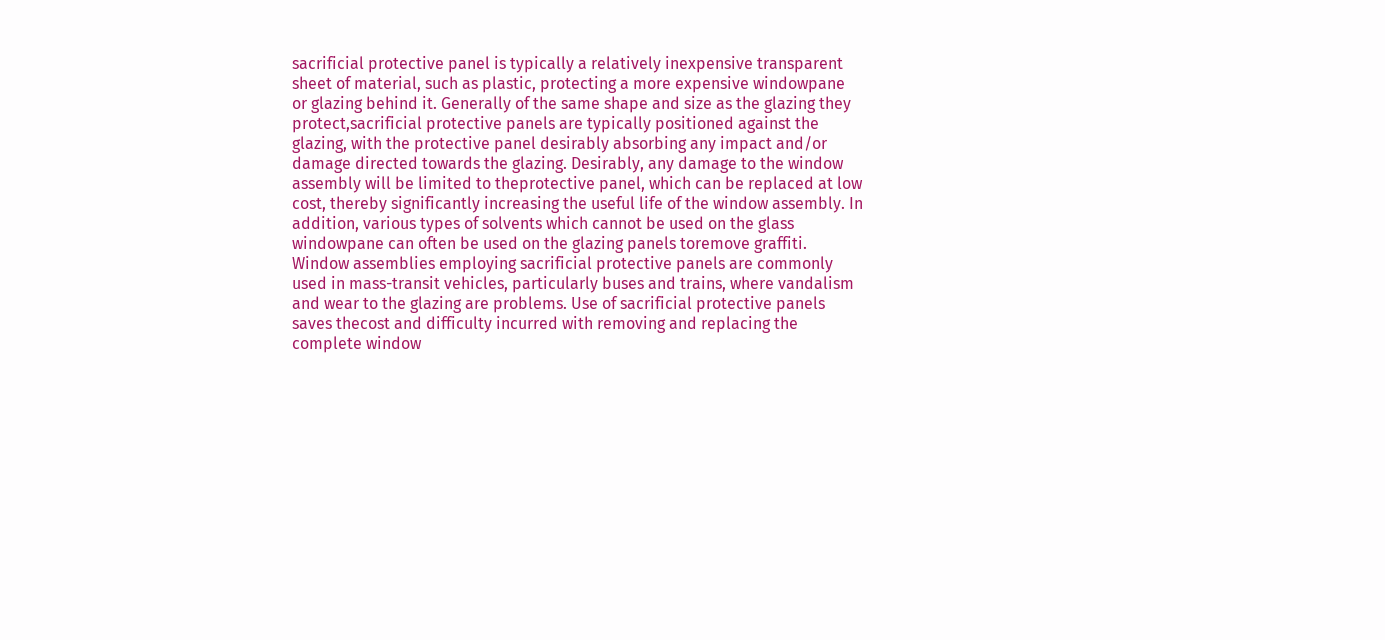sacrificial protective panel is typically a relatively inexpensive transparent sheet of material, such as plastic, protecting a more expensive windowpane or glazing behind it. Generally of the same shape and size as the glazing they protect,sacrificial protective panels are typically positioned against the glazing, with the protective panel desirably absorbing any impact and/or damage directed towards the glazing. Desirably, any damage to the window assembly will be limited to theprotective panel, which can be replaced at low cost, thereby significantly increasing the useful life of the window assembly. In addition, various types of solvents which cannot be used on the glass windowpane can often be used on the glazing panels toremove graffiti. Window assemblies employing sacrificial protective panels are commonly used in mass-transit vehicles, particularly buses and trains, where vandalism and wear to the glazing are problems. Use of sacrificial protective panels saves thecost and difficulty incurred with removing and replacing the complete window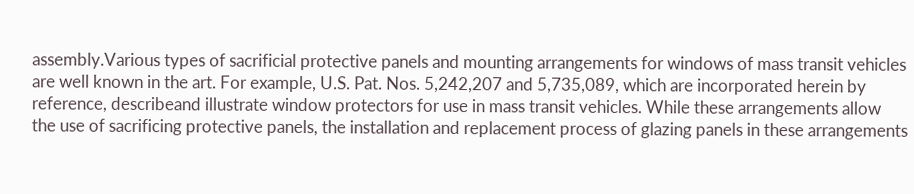assembly.Various types of sacrificial protective panels and mounting arrangements for windows of mass transit vehicles are well known in the art. For example, U.S. Pat. Nos. 5,242,207 and 5,735,089, which are incorporated herein by reference, describeand illustrate window protectors for use in mass transit vehicles. While these arrangements allow the use of sacrificing protective panels, the installation and replacement process of glazing panels in these arrangements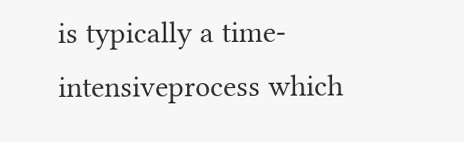is typically a time-intensiveprocess which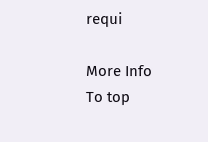requi

More Info
To top